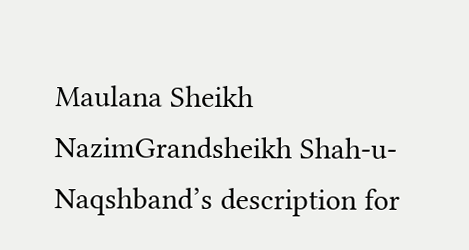Maulana Sheikh NazimGrandsheikh Shah-u-Naqshband’s description for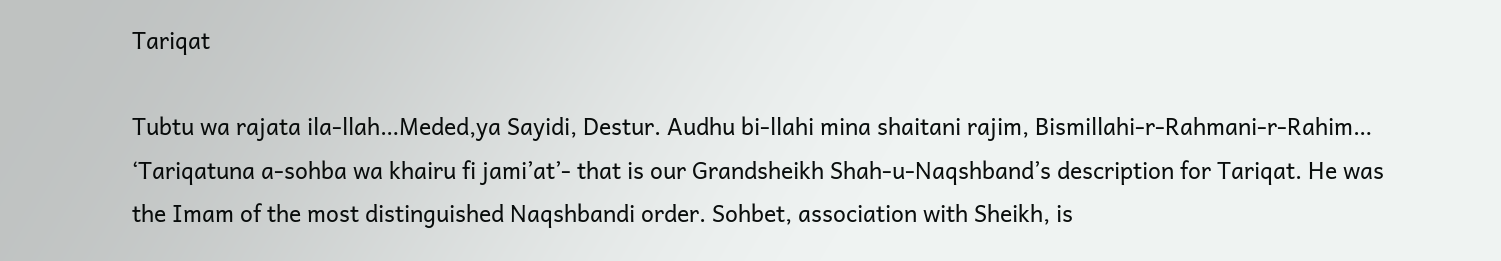Tariqat

Tubtu wa rajata ila-llah…Meded,ya Sayidi, Destur. Audhu bi-llahi mina shaitani rajim, Bismillahi-r-Rahmani-r-Rahim… ‘Tariqatuna a-sohba wa khairu fi jami’at’- that is our Grandsheikh Shah-u-Naqshband’s description for Tariqat. He was the Imam of the most distinguished Naqshbandi order. Sohbet, association with Sheikh, is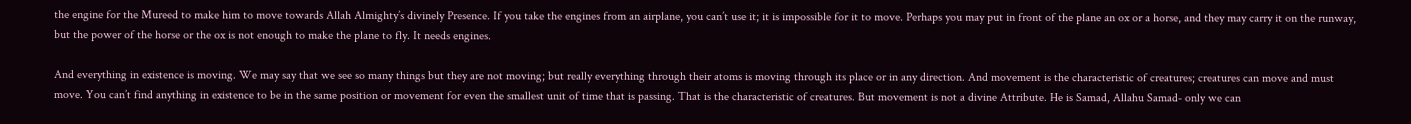the engine for the Mureed to make him to move towards Allah Almighty’s divinely Presence. If you take the engines from an airplane, you can’t use it; it is impossible for it to move. Perhaps you may put in front of the plane an ox or a horse, and they may carry it on the runway, but the power of the horse or the ox is not enough to make the plane to fly. It needs engines.

And everything in existence is moving. We may say that we see so many things but they are not moving; but really everything through their atoms is moving through its place or in any direction. And movement is the characteristic of creatures; creatures can move and must move. You can’t find anything in existence to be in the same position or movement for even the smallest unit of time that is passing. That is the characteristic of creatures. But movement is not a divine Attribute. He is Samad, Allahu Samad- only we can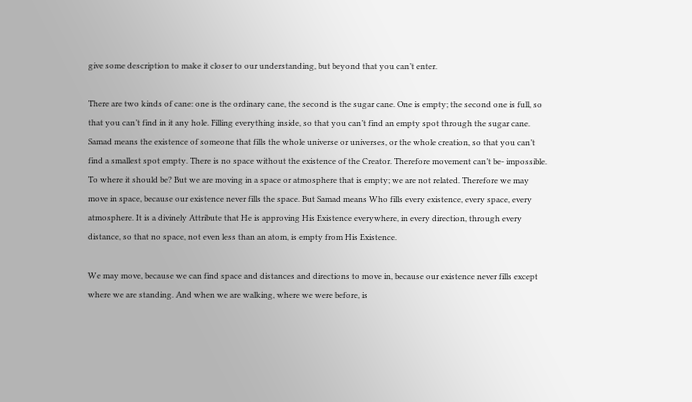give some description to make it closer to our understanding, but beyond that you can’t enter.

There are two kinds of cane: one is the ordinary cane, the second is the sugar cane. One is empty; the second one is full, so that you can’t find in it any hole. Filling everything inside, so that you can’t find an empty spot through the sugar cane. Samad means the existence of someone that fills the whole universe or universes, or the whole creation, so that you can’t find a smallest spot empty. There is no space without the existence of the Creator. Therefore movement can’t be- impossible. To where it should be? But we are moving in a space or atmosphere that is empty; we are not related. Therefore we may move in space, because our existence never fills the space. But Samad means Who fills every existence, every space, every atmosphere. It is a divinely Attribute that He is approving His Existence everywhere, in every direction, through every distance, so that no space, not even less than an atom, is empty from His Existence.

We may move, because we can find space and distances and directions to move in, because our existence never fills except where we are standing. And when we are walking, where we were before, is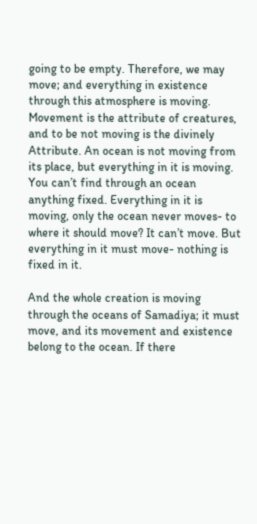going to be empty. Therefore, we may move; and everything in existence through this atmosphere is moving. Movement is the attribute of creatures, and to be not moving is the divinely Attribute. An ocean is not moving from its place, but everything in it is moving. You can’t find through an ocean anything fixed. Everything in it is moving, only the ocean never moves- to where it should move? It can’t move. But everything in it must move- nothing is fixed in it.

And the whole creation is moving through the oceans of Samadiya; it must move, and its movement and existence belong to the ocean. If there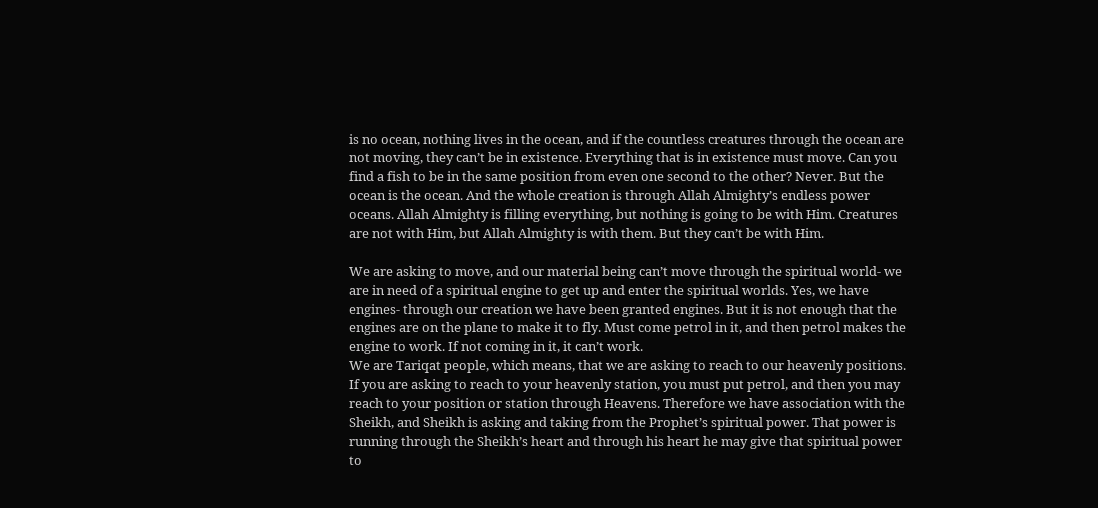is no ocean, nothing lives in the ocean, and if the countless creatures through the ocean are not moving, they can’t be in existence. Everything that is in existence must move. Can you find a fish to be in the same position from even one second to the other? Never. But the ocean is the ocean. And the whole creation is through Allah Almighty’s endless power oceans. Allah Almighty is filling everything, but nothing is going to be with Him. Creatures are not with Him, but Allah Almighty is with them. But they can’t be with Him.

We are asking to move, and our material being can’t move through the spiritual world- we are in need of a spiritual engine to get up and enter the spiritual worlds. Yes, we have engines- through our creation we have been granted engines. But it is not enough that the engines are on the plane to make it to fly. Must come petrol in it, and then petrol makes the engine to work. If not coming in it, it can’t work.
We are Tariqat people, which means, that we are asking to reach to our heavenly positions. If you are asking to reach to your heavenly station, you must put petrol, and then you may reach to your position or station through Heavens. Therefore we have association with the Sheikh, and Sheikh is asking and taking from the Prophet’s spiritual power. That power is running through the Sheikh’s heart and through his heart he may give that spiritual power to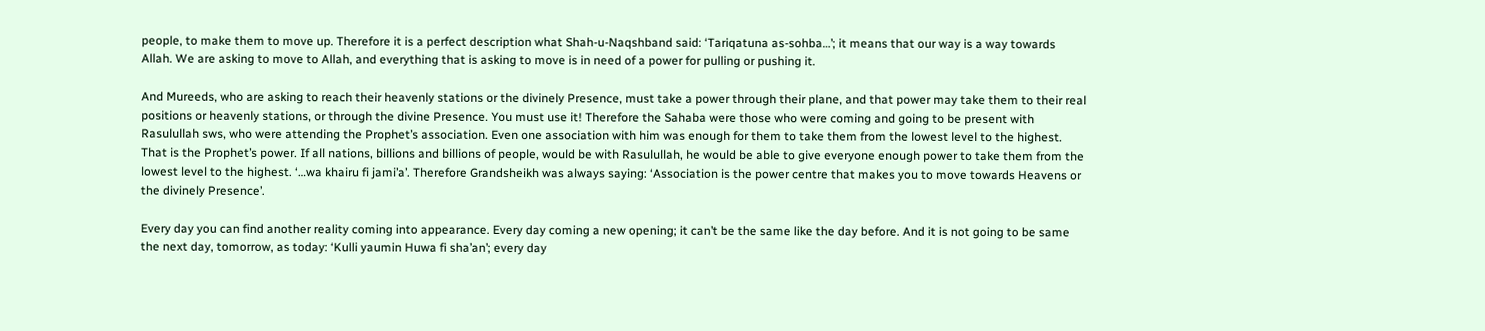people, to make them to move up. Therefore it is a perfect description what Shah-u-Naqshband said: ‘Tariqatuna as-sohba…’; it means that our way is a way towards Allah. We are asking to move to Allah, and everything that is asking to move is in need of a power for pulling or pushing it.

And Mureeds, who are asking to reach their heavenly stations or the divinely Presence, must take a power through their plane, and that power may take them to their real positions or heavenly stations, or through the divine Presence. You must use it! Therefore the Sahaba were those who were coming and going to be present with Rasulullah sws, who were attending the Prophet’s association. Even one association with him was enough for them to take them from the lowest level to the highest. That is the Prophet’s power. If all nations, billions and billions of people, would be with Rasulullah, he would be able to give everyone enough power to take them from the lowest level to the highest. ‘…wa khairu fi jami’a’. Therefore Grandsheikh was always saying: ‘Association is the power centre that makes you to move towards Heavens or the divinely Presence’.

Every day you can find another reality coming into appearance. Every day coming a new opening; it can’t be the same like the day before. And it is not going to be same the next day, tomorrow, as today: ‘Kulli yaumin Huwa fi sha’an’; every day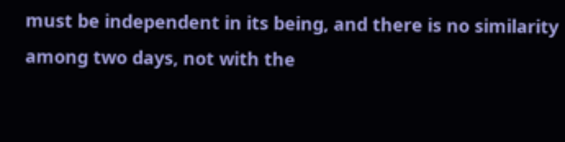must be independent in its being, and there is no similarity among two days, not with the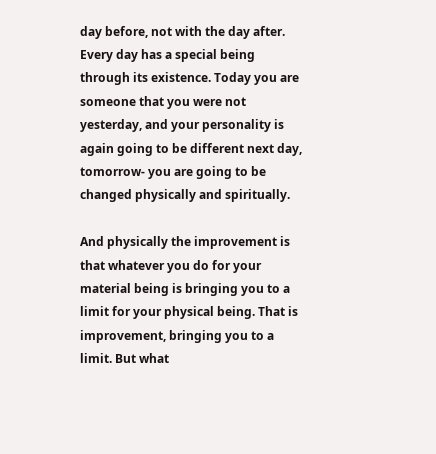day before, not with the day after. Every day has a special being through its existence. Today you are someone that you were not yesterday, and your personality is again going to be different next day, tomorrow- you are going to be changed physically and spiritually.

And physically the improvement is that whatever you do for your material being is bringing you to a limit for your physical being. That is improvement, bringing you to a limit. But what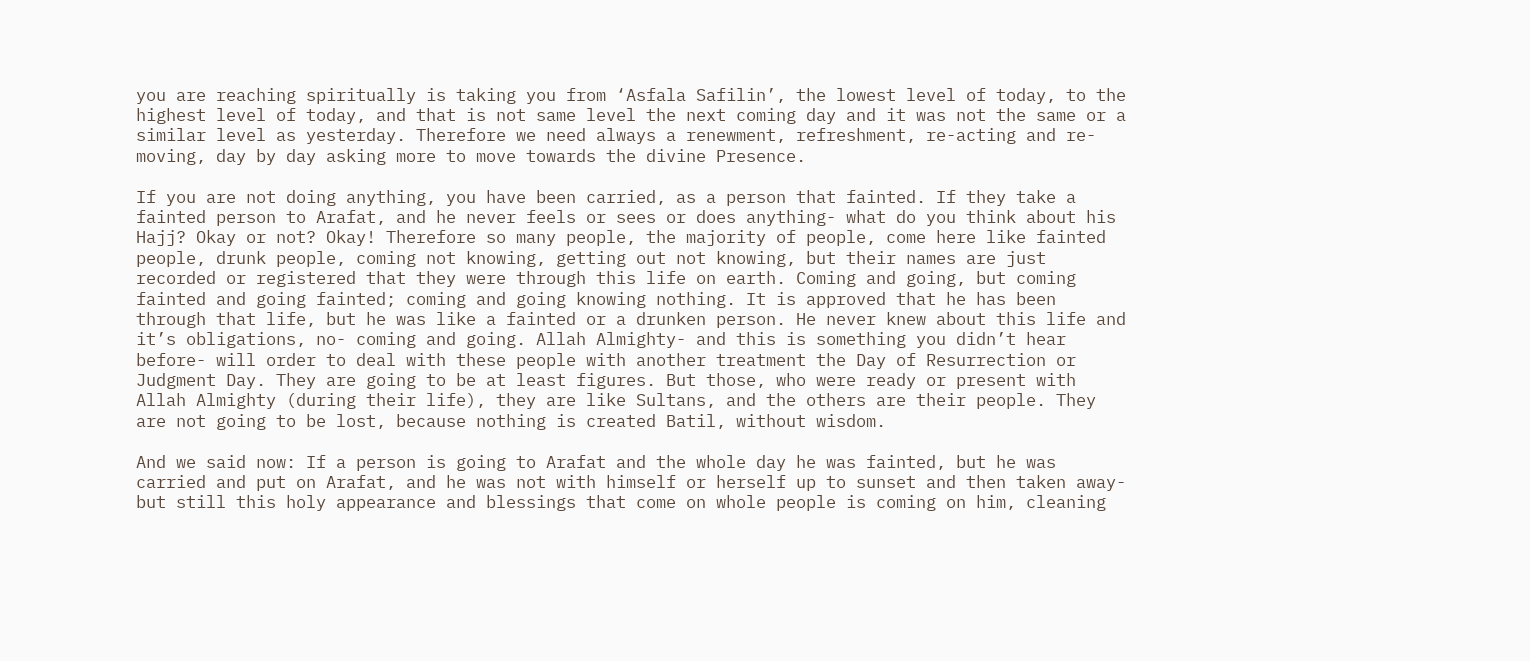you are reaching spiritually is taking you from ‘Asfala Safilin’, the lowest level of today, to the highest level of today, and that is not same level the next coming day and it was not the same or a similar level as yesterday. Therefore we need always a renewment, refreshment, re-acting and re-moving, day by day asking more to move towards the divine Presence.

If you are not doing anything, you have been carried, as a person that fainted. If they take a fainted person to Arafat, and he never feels or sees or does anything- what do you think about his Hajj? Okay or not? Okay! Therefore so many people, the majority of people, come here like fainted people, drunk people, coming not knowing, getting out not knowing, but their names are just recorded or registered that they were through this life on earth. Coming and going, but coming fainted and going fainted; coming and going knowing nothing. It is approved that he has been through that life, but he was like a fainted or a drunken person. He never knew about this life and it’s obligations, no- coming and going. Allah Almighty- and this is something you didn’t hear before- will order to deal with these people with another treatment the Day of Resurrection or Judgment Day. They are going to be at least figures. But those, who were ready or present with Allah Almighty (during their life), they are like Sultans, and the others are their people. They are not going to be lost, because nothing is created Batil, without wisdom.

And we said now: If a person is going to Arafat and the whole day he was fainted, but he was carried and put on Arafat, and he was not with himself or herself up to sunset and then taken away- but still this holy appearance and blessings that come on whole people is coming on him, cleaning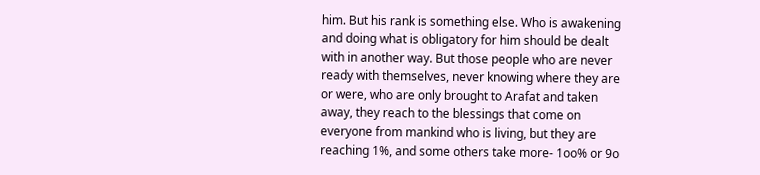him. But his rank is something else. Who is awakening and doing what is obligatory for him should be dealt with in another way. But those people who are never ready with themselves, never knowing where they are or were, who are only brought to Arafat and taken away, they reach to the blessings that come on everyone from mankind who is living, but they are reaching 1%, and some others take more- 1oo% or 9o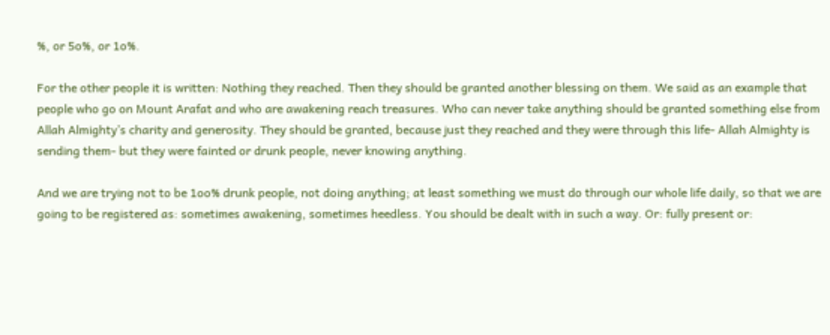%, or 5o%, or 1o%.

For the other people it is written: Nothing they reached. Then they should be granted another blessing on them. We said as an example that people who go on Mount Arafat and who are awakening reach treasures. Who can never take anything should be granted something else from Allah Almighty’s charity and generosity. They should be granted, because just they reached and they were through this life- Allah Almighty is sending them- but they were fainted or drunk people, never knowing anything.

And we are trying not to be 1oo% drunk people, not doing anything; at least something we must do through our whole life daily, so that we are going to be registered as: sometimes awakening, sometimes heedless. You should be dealt with in such a way. Or: fully present or: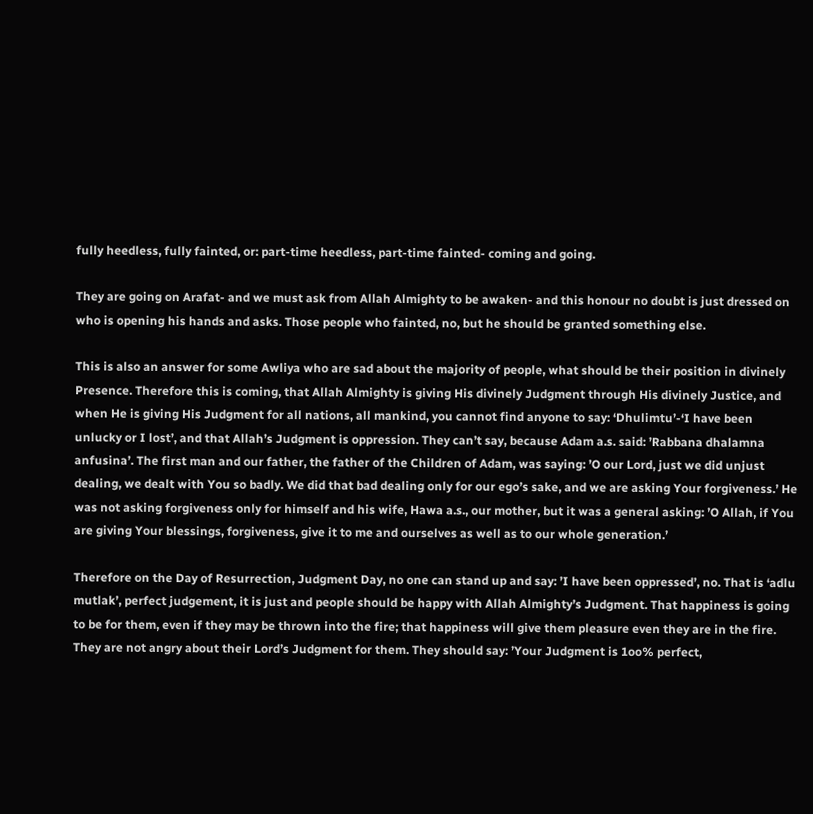fully heedless, fully fainted, or: part-time heedless, part-time fainted- coming and going.

They are going on Arafat- and we must ask from Allah Almighty to be awaken- and this honour no doubt is just dressed on who is opening his hands and asks. Those people who fainted, no, but he should be granted something else.

This is also an answer for some Awliya who are sad about the majority of people, what should be their position in divinely Presence. Therefore this is coming, that Allah Almighty is giving His divinely Judgment through His divinely Justice, and when He is giving His Judgment for all nations, all mankind, you cannot find anyone to say: ‘Dhulimtu’-‘I have been unlucky or I lost’, and that Allah’s Judgment is oppression. They can’t say, because Adam a.s. said: ’Rabbana dhalamna anfusina’. The first man and our father, the father of the Children of Adam, was saying: ’O our Lord, just we did unjust dealing, we dealt with You so badly. We did that bad dealing only for our ego’s sake, and we are asking Your forgiveness.’ He was not asking forgiveness only for himself and his wife, Hawa a.s., our mother, but it was a general asking: ’O Allah, if You are giving Your blessings, forgiveness, give it to me and ourselves as well as to our whole generation.’

Therefore on the Day of Resurrection, Judgment Day, no one can stand up and say: ’I have been oppressed’, no. That is ‘adlu mutlak’, perfect judgement, it is just and people should be happy with Allah Almighty’s Judgment. That happiness is going to be for them, even if they may be thrown into the fire; that happiness will give them pleasure even they are in the fire. They are not angry about their Lord’s Judgment for them. They should say: ’Your Judgment is 1oo% perfect,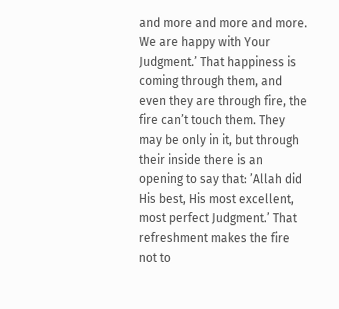and more and more and more. We are happy with Your Judgment.’ That happiness is coming through them, and even they are through fire, the fire can’t touch them. They may be only in it, but through their inside there is an opening to say that: ’Allah did His best, His most excellent, most perfect Judgment.’ That refreshment makes the fire not to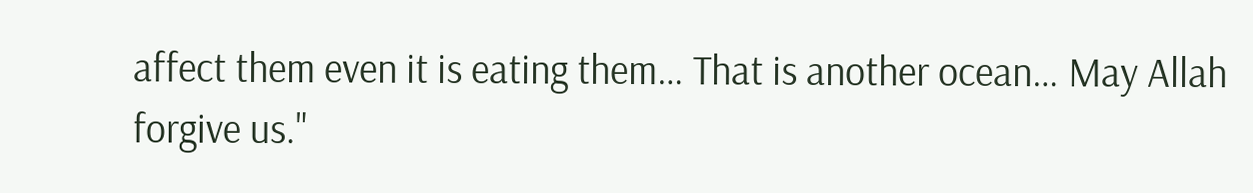affect them even it is eating them… That is another ocean… May Allah forgive us."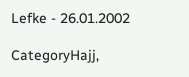Lefke - 26.01.2002

CategoryHajj,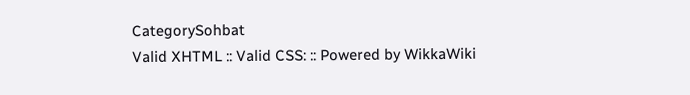CategorySohbat
Valid XHTML :: Valid CSS: :: Powered by WikkaWiki